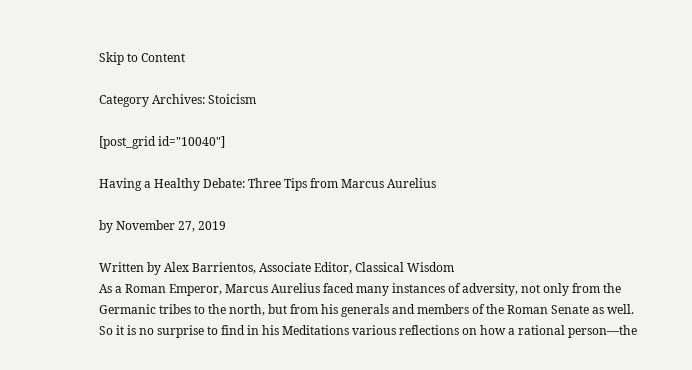Skip to Content

Category Archives: Stoicism

[post_grid id="10040"]

Having a Healthy Debate: Three Tips from Marcus Aurelius

by November 27, 2019

Written by Alex Barrientos, Associate Editor, Classical Wisdom
As a Roman Emperor, Marcus Aurelius faced many instances of adversity, not only from the Germanic tribes to the north, but from his generals and members of the Roman Senate as well.
So it is no surprise to find in his Meditations various reflections on how a rational person—the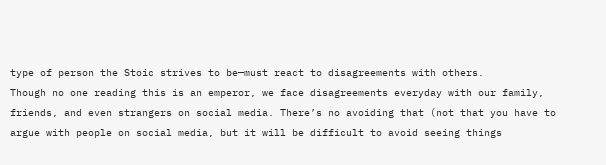type of person the Stoic strives to be—must react to disagreements with others.
Though no one reading this is an emperor, we face disagreements everyday with our family, friends, and even strangers on social media. There’s no avoiding that (not that you have to argue with people on social media, but it will be difficult to avoid seeing things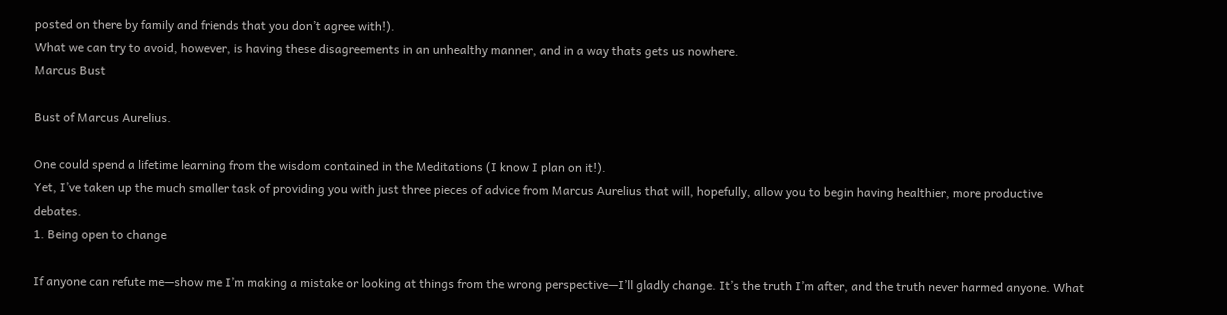posted on there by family and friends that you don’t agree with!).
What we can try to avoid, however, is having these disagreements in an unhealthy manner, and in a way thats gets us nowhere.
Marcus Bust

Bust of Marcus Aurelius.

One could spend a lifetime learning from the wisdom contained in the Meditations (I know I plan on it!).
Yet, I’ve taken up the much smaller task of providing you with just three pieces of advice from Marcus Aurelius that will, hopefully, allow you to begin having healthier, more productive debates.
1. Being open to change

If anyone can refute me—show me I’m making a mistake or looking at things from the wrong perspective—I’ll gladly change. It’s the truth I’m after, and the truth never harmed anyone. What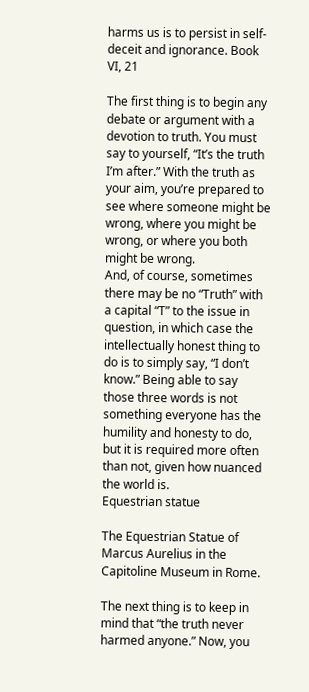harms us is to persist in self-deceit and ignorance. Book VI, 21

The first thing is to begin any debate or argument with a devotion to truth. You must say to yourself, “It’s the truth I’m after.” With the truth as your aim, you’re prepared to see where someone might be wrong, where you might be wrong, or where you both might be wrong.
And, of course, sometimes there may be no “Truth” with a capital “T” to the issue in question, in which case the intellectually honest thing to do is to simply say, “I don’t know.” Being able to say those three words is not something everyone has the humility and honesty to do, but it is required more often than not, given how nuanced the world is.
Equestrian statue

The Equestrian Statue of Marcus Aurelius in the Capitoline Museum in Rome.

The next thing is to keep in mind that “the truth never harmed anyone.” Now, you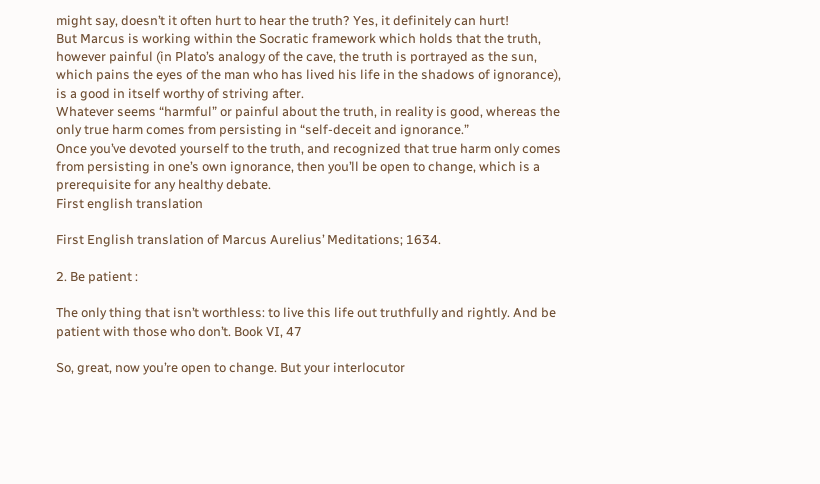might say, doesn’t it often hurt to hear the truth? Yes, it definitely can hurt!
But Marcus is working within the Socratic framework which holds that the truth, however painful (in Plato’s analogy of the cave, the truth is portrayed as the sun, which pains the eyes of the man who has lived his life in the shadows of ignorance), is a good in itself worthy of striving after.
Whatever seems “harmful” or painful about the truth, in reality is good, whereas the only true harm comes from persisting in “self-deceit and ignorance.”
Once you’ve devoted yourself to the truth, and recognized that true harm only comes from persisting in one’s own ignorance, then you’ll be open to change, which is a prerequisite for any healthy debate.
First english translation

First English translation of Marcus Aurelius’ Meditations; 1634.

2. Be patient :

The only thing that isn’t worthless: to live this life out truthfully and rightly. And be patient with those who don’t. Book VI, 47

So, great, now you’re open to change. But your interlocutor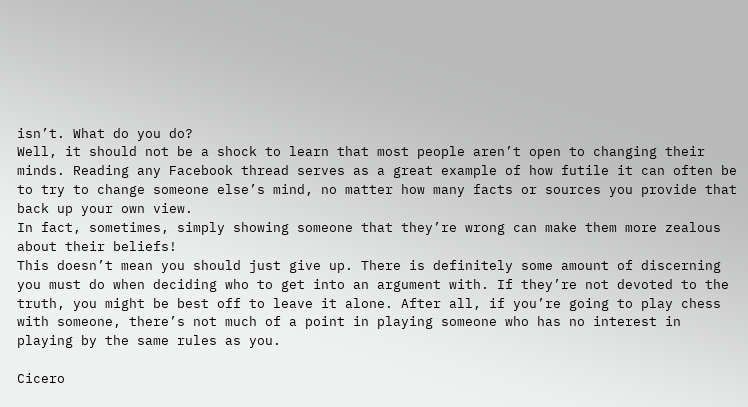isn’t. What do you do?
Well, it should not be a shock to learn that most people aren’t open to changing their minds. Reading any Facebook thread serves as a great example of how futile it can often be to try to change someone else’s mind, no matter how many facts or sources you provide that back up your own view.
In fact, sometimes, simply showing someone that they’re wrong can make them more zealous about their beliefs!
This doesn’t mean you should just give up. There is definitely some amount of discerning you must do when deciding who to get into an argument with. If they’re not devoted to the truth, you might be best off to leave it alone. After all, if you’re going to play chess with someone, there’s not much of a point in playing someone who has no interest in playing by the same rules as you.

Cicero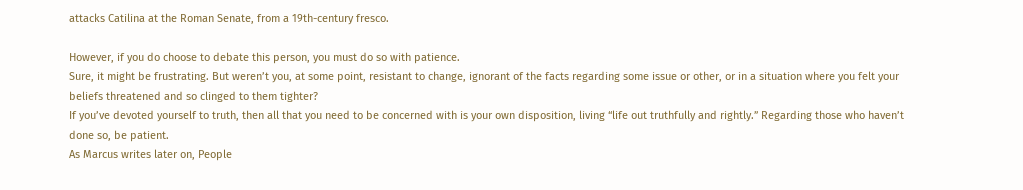attacks Catilina at the Roman Senate, from a 19th-century fresco.

However, if you do choose to debate this person, you must do so with patience.
Sure, it might be frustrating. But weren’t you, at some point, resistant to change, ignorant of the facts regarding some issue or other, or in a situation where you felt your beliefs threatened and so clinged to them tighter?
If you’ve devoted yourself to truth, then all that you need to be concerned with is your own disposition, living “life out truthfully and rightly.” Regarding those who haven’t done so, be patient.
As Marcus writes later on, People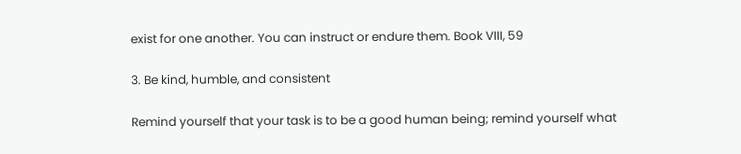exist for one another. You can instruct or endure them. Book VIII, 59

3. Be kind, humble, and consistent

Remind yourself that your task is to be a good human being; remind yourself what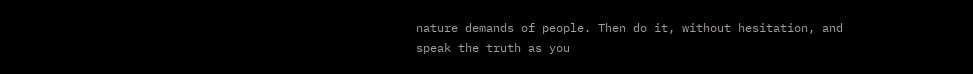nature demands of people. Then do it, without hesitation, and speak the truth as you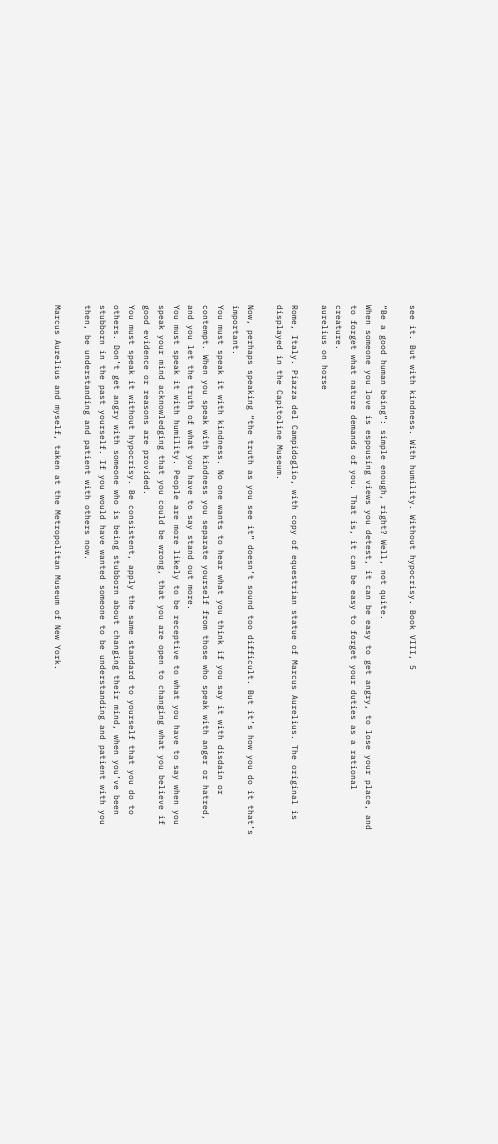see it. But with kindness. With humility. Without hypocrisy. Book VIII, 5

“Be a good human being”: simple enough, right? Well, not quite.
When someone you love is espousing views you detest, it can be easy to get angry, to lose your place, and to forget what nature demands of you. That is, it can be easy to forget your duties as a rational creature.
aurelius on horse

Rome, Italy. Piazza del Campidoglio, with copy of equestrian statue of Marcus Aurelius. The original is displayed in the Capitoline Museum.

Now, perhaps speaking “the truth as you see it” doesn’t sound too difficult. But it’s how you do it that’s important.
You must speak it with kindness. No one wants to hear what you think if you say it with disdain or contempt. When you speak with kindness you separate yourself from those who speak with anger or hatred, and you let the truth of what you have to say stand out more.
You must speak it with humility. People are more likely to be receptive to what you have to say when you speak your mind acknowledging that you could be wrong, that you are open to changing what you believe if good evidence or reasons are provided.
You must speak it without hypocrisy. Be consistent, apply the same standard to yourself that you do to others. Don’t get angry with someone who is being stubborn about changing their mind, when you’ve been stubborn in the past yourself. If you would have wanted someone to be understanding and patient with you then, be understanding and patient with others now.

Marcus Aurelius and myself, taken at the Metropolitan Museum of New York.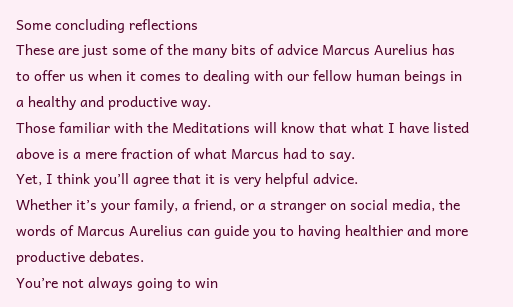Some concluding reflections
These are just some of the many bits of advice Marcus Aurelius has to offer us when it comes to dealing with our fellow human beings in a healthy and productive way.
Those familiar with the Meditations will know that what I have listed above is a mere fraction of what Marcus had to say.
Yet, I think you’ll agree that it is very helpful advice.
Whether it’s your family, a friend, or a stranger on social media, the words of Marcus Aurelius can guide you to having healthier and more productive debates.
You’re not always going to win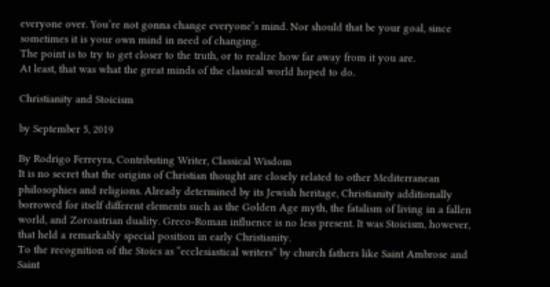everyone over. You’re not gonna change everyone’s mind. Nor should that be your goal, since sometimes it is your own mind in need of changing.
The point is to try to get closer to the truth, or to realize how far away from it you are.
At least, that was what the great minds of the classical world hoped to do.

Christianity and Stoicism

by September 5, 2019

By Rodrigo Ferreyra, Contributing Writer, Classical Wisdom
It is no secret that the origins of Christian thought are closely related to other Mediterranean philosophies and religions. Already determined by its Jewish heritage, Christianity additionally borrowed for itself different elements such as the Golden Age myth, the fatalism of living in a fallen world, and Zoroastrian duality. Greco-Roman influence is no less present. It was Stoicism, however, that held a remarkably special position in early Christianity.
To the recognition of the Stoics as “ecclesiastical writers” by church fathers like Saint Ambrose and Saint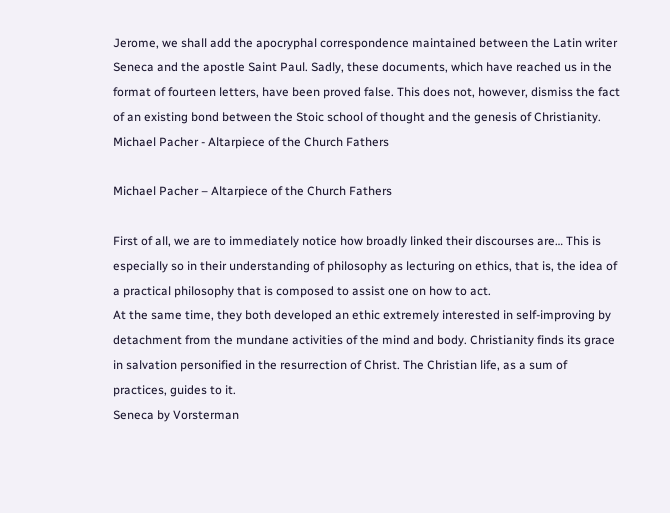Jerome, we shall add the apocryphal correspondence maintained between the Latin writer Seneca and the apostle Saint Paul. Sadly, these documents, which have reached us in the format of fourteen letters, have been proved false. This does not, however, dismiss the fact of an existing bond between the Stoic school of thought and the genesis of Christianity.
Michael Pacher - Altarpiece of the Church Fathers

Michael Pacher – Altarpiece of the Church Fathers

First of all, we are to immediately notice how broadly linked their discourses are… This is especially so in their understanding of philosophy as lecturing on ethics, that is, the idea of a practical philosophy that is composed to assist one on how to act.
At the same time, they both developed an ethic extremely interested in self-improving by detachment from the mundane activities of the mind and body. Christianity finds its grace in salvation personified in the resurrection of Christ. The Christian life, as a sum of practices, guides to it.
Seneca by Vorsterman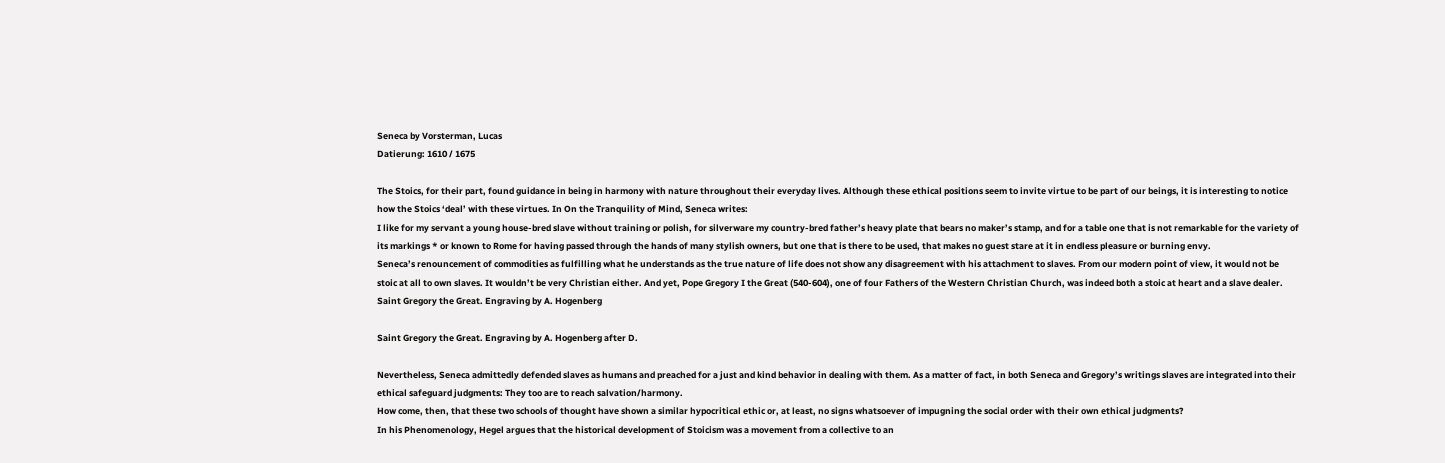Seneca by Vorsterman, Lucas
Datierung: 1610 / 1675

The Stoics, for their part, found guidance in being in harmony with nature throughout their everyday lives. Although these ethical positions seem to invite virtue to be part of our beings, it is interesting to notice how the Stoics ‘deal’ with these virtues. In On the Tranquility of Mind, Seneca writes:
I like for my servant a young house-bred slave without training or polish, for silverware my country-bred father’s heavy plate that bears no maker’s stamp, and for a table one that is not remarkable for the variety of its markings * or known to Rome for having passed through the hands of many stylish owners, but one that is there to be used, that makes no guest stare at it in endless pleasure or burning envy.
Seneca’s renouncement of commodities as fulfilling what he understands as the true nature of life does not show any disagreement with his attachment to slaves. From our modern point of view, it would not be stoic at all to own slaves. It wouldn’t be very Christian either. And yet, Pope Gregory I the Great (540-604), one of four Fathers of the Western Christian Church, was indeed both a stoic at heart and a slave dealer.
Saint Gregory the Great. Engraving by A. Hogenberg

Saint Gregory the Great. Engraving by A. Hogenberg after D.

Nevertheless, Seneca admittedly defended slaves as humans and preached for a just and kind behavior in dealing with them. As a matter of fact, in both Seneca and Gregory’s writings slaves are integrated into their ethical safeguard judgments: They too are to reach salvation/harmony.
How come, then, that these two schools of thought have shown a similar hypocritical ethic or, at least, no signs whatsoever of impugning the social order with their own ethical judgments?
In his Phenomenology, Hegel argues that the historical development of Stoicism was a movement from a collective to an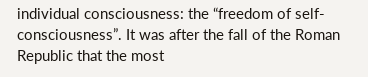individual consciousness: the “freedom of self-consciousness”. It was after the fall of the Roman Republic that the most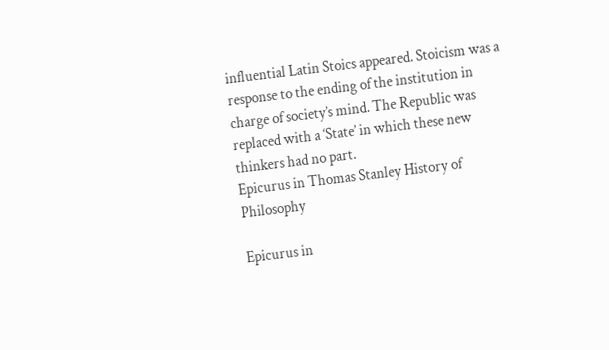influential Latin Stoics appeared. Stoicism was a response to the ending of the institution in charge of society’s mind. The Republic was replaced with a ‘State’ in which these new thinkers had no part.
Epicurus in Thomas Stanley History of Philosophy

Epicurus in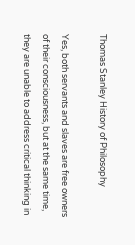Thomas Stanley History of Philosophy

Yes, both servants and slaves are free owners of their consciousness, but at the same time, they are unable to address critical thinking in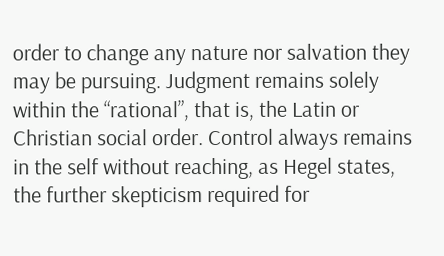order to change any nature nor salvation they may be pursuing. Judgment remains solely within the “rational”, that is, the Latin or Christian social order. Control always remains in the self without reaching, as Hegel states, the further skepticism required for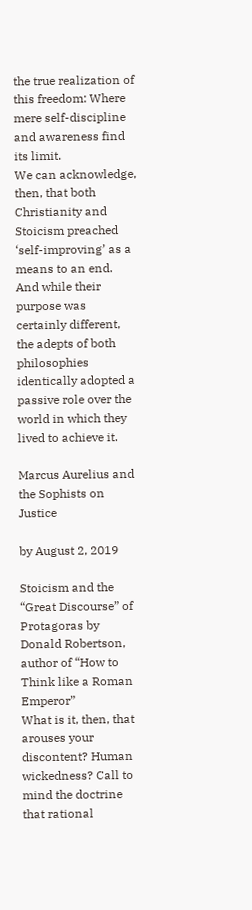the true realization of this freedom: Where mere self-discipline and awareness find its limit.
We can acknowledge, then, that both Christianity and Stoicism preached ‘self-improving’ as a means to an end. And while their purpose was certainly different, the adepts of both philosophies identically adopted a passive role over the world in which they lived to achieve it.

Marcus Aurelius and the Sophists on Justice

by August 2, 2019

Stoicism and the “Great Discourse” of Protagoras by Donald Robertson, author of “How to Think like a Roman Emperor”
What is it, then, that arouses your discontent? Human wickedness? Call to mind the doctrine that rational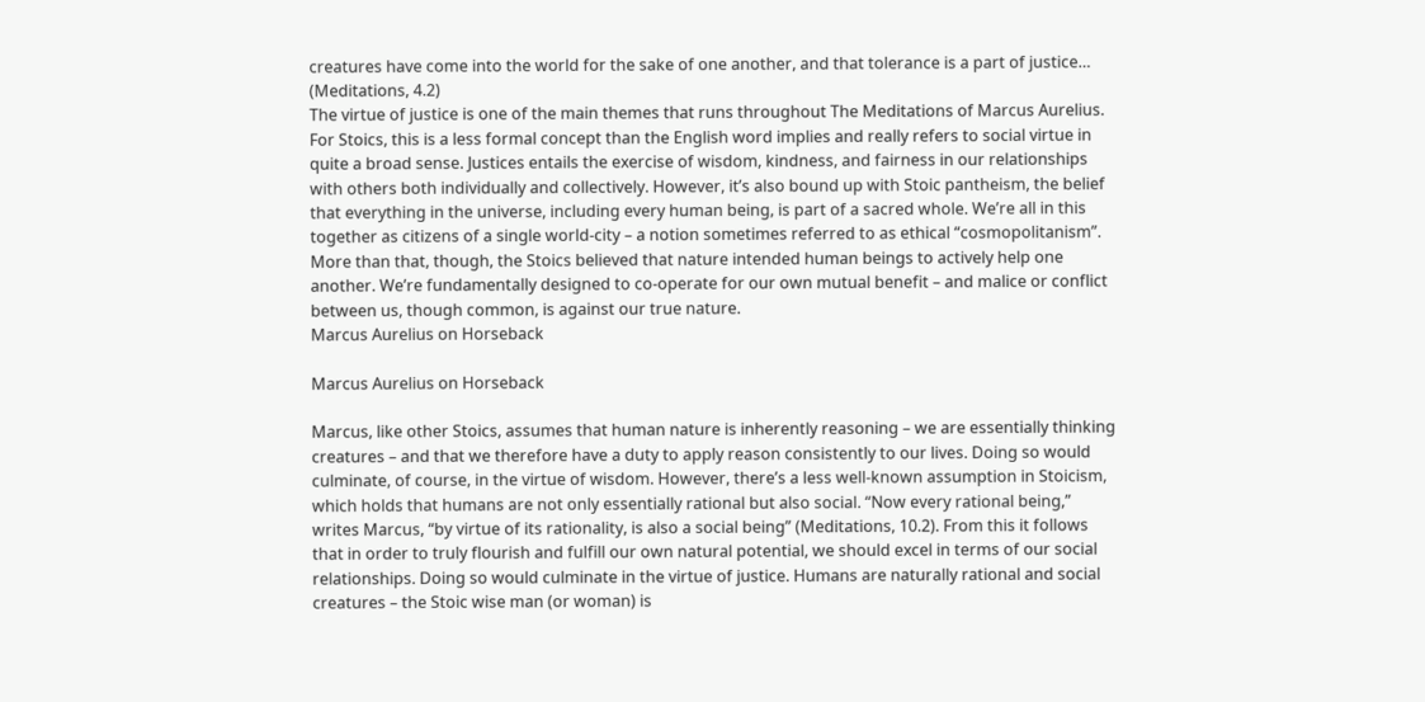creatures have come into the world for the sake of one another, and that tolerance is a part of justice… (Meditations, 4.2)
The virtue of justice is one of the main themes that runs throughout The Meditations of Marcus Aurelius. For Stoics, this is a less formal concept than the English word implies and really refers to social virtue in quite a broad sense. Justices entails the exercise of wisdom, kindness, and fairness in our relationships with others both individually and collectively. However, it’s also bound up with Stoic pantheism, the belief that everything in the universe, including every human being, is part of a sacred whole. We’re all in this together as citizens of a single world-city – a notion sometimes referred to as ethical “cosmopolitanism”. More than that, though, the Stoics believed that nature intended human beings to actively help one another. We’re fundamentally designed to co-operate for our own mutual benefit – and malice or conflict between us, though common, is against our true nature.
Marcus Aurelius on Horseback

Marcus Aurelius on Horseback

Marcus, like other Stoics, assumes that human nature is inherently reasoning – we are essentially thinking creatures – and that we therefore have a duty to apply reason consistently to our lives. Doing so would culminate, of course, in the virtue of wisdom. However, there’s a less well-known assumption in Stoicism, which holds that humans are not only essentially rational but also social. “Now every rational being,” writes Marcus, “by virtue of its rationality, is also a social being” (Meditations, 10.2). From this it follows that in order to truly flourish and fulfill our own natural potential, we should excel in terms of our social relationships. Doing so would culminate in the virtue of justice. Humans are naturally rational and social creatures – the Stoic wise man (or woman) is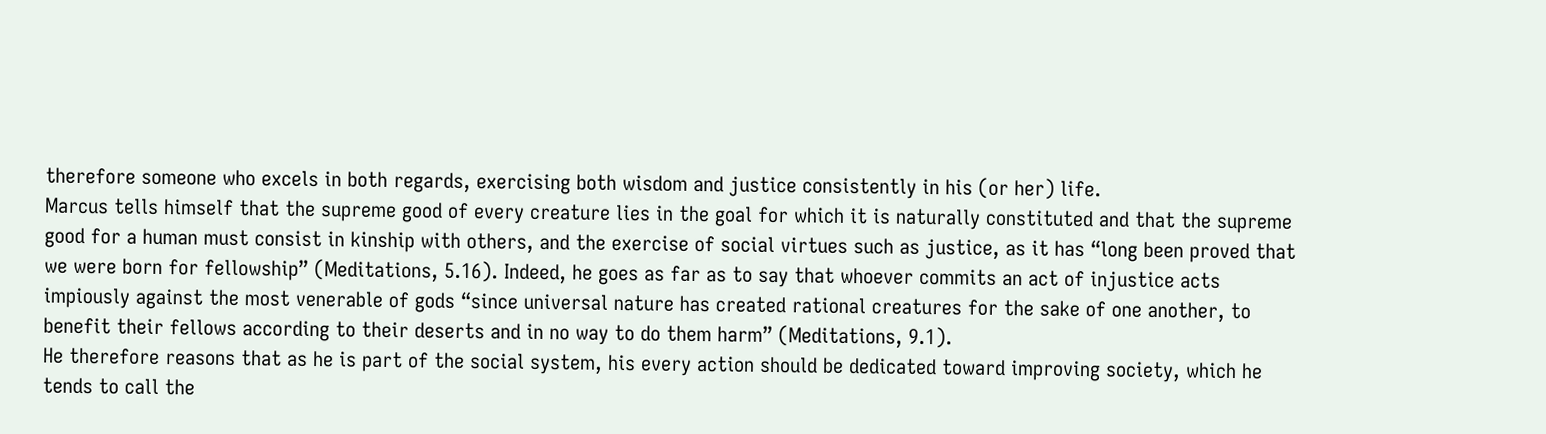therefore someone who excels in both regards, exercising both wisdom and justice consistently in his (or her) life.
Marcus tells himself that the supreme good of every creature lies in the goal for which it is naturally constituted and that the supreme good for a human must consist in kinship with others, and the exercise of social virtues such as justice, as it has “long been proved that we were born for fellowship” (Meditations, 5.16). Indeed, he goes as far as to say that whoever commits an act of injustice acts impiously against the most venerable of gods “since universal nature has created rational creatures for the sake of one another, to benefit their fellows according to their deserts and in no way to do them harm” (Meditations, 9.1).
He therefore reasons that as he is part of the social system, his every action should be dedicated toward improving society, which he tends to call the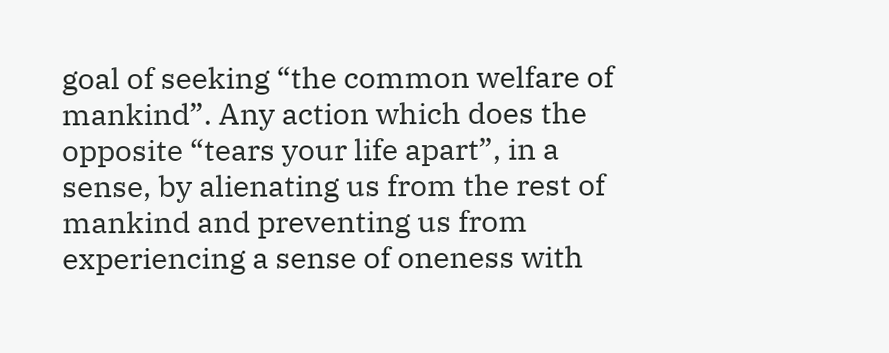goal of seeking “the common welfare of mankind”. Any action which does the opposite “tears your life apart”, in a sense, by alienating us from the rest of mankind and preventing us from experiencing a sense of oneness with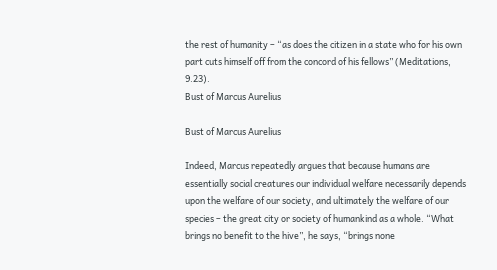the rest of humanity – “as does the citizen in a state who for his own part cuts himself off from the concord of his fellows” (Meditations, 9.23).
Bust of Marcus Aurelius

Bust of Marcus Aurelius

Indeed, Marcus repeatedly argues that because humans are essentially social creatures our individual welfare necessarily depends upon the welfare of our society, and ultimately the welfare of our species – the great city or society of humankind as a whole. “What brings no benefit to the hive”, he says, “brings none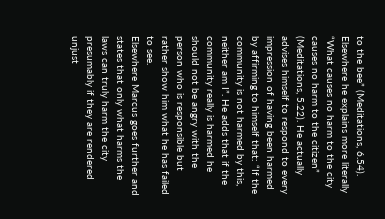to the bee” (Meditations, 6.54). Elsewhere he explains more literally “What causes no harm to the city causes no harm to the citizen” (Meditations, 5.22). He actually advises himself to respond to every impression of having been harmed by affirming to himself that: “If the community is not harmed by this, neither am I”. He adds that if the community really is harmed he should not be angry with the person who is responsible but rather show him what he has failed to see.
Elsewhere Marcus goes further and states that only what harms the laws can truly harm the city presumably if they are rendered unjust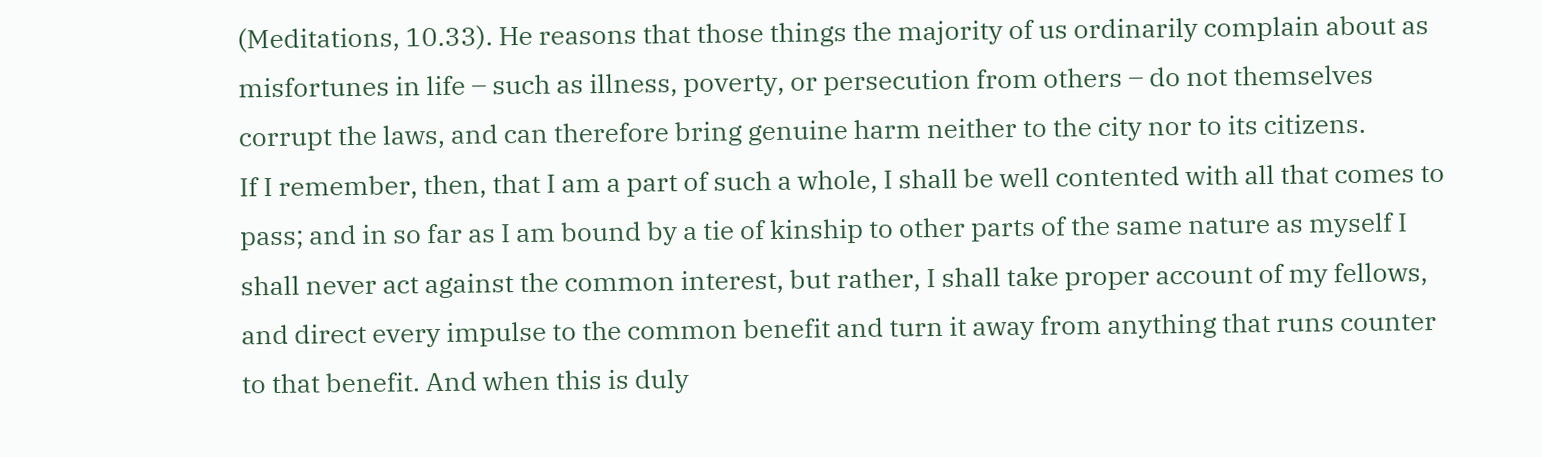(Meditations, 10.33). He reasons that those things the majority of us ordinarily complain about as misfortunes in life – such as illness, poverty, or persecution from others – do not themselves corrupt the laws, and can therefore bring genuine harm neither to the city nor to its citizens.
If I remember, then, that I am a part of such a whole, I shall be well contented with all that comes to pass; and in so far as I am bound by a tie of kinship to other parts of the same nature as myself I shall never act against the common interest, but rather, I shall take proper account of my fellows, and direct every impulse to the common benefit and turn it away from anything that runs counter to that benefit. And when this is duly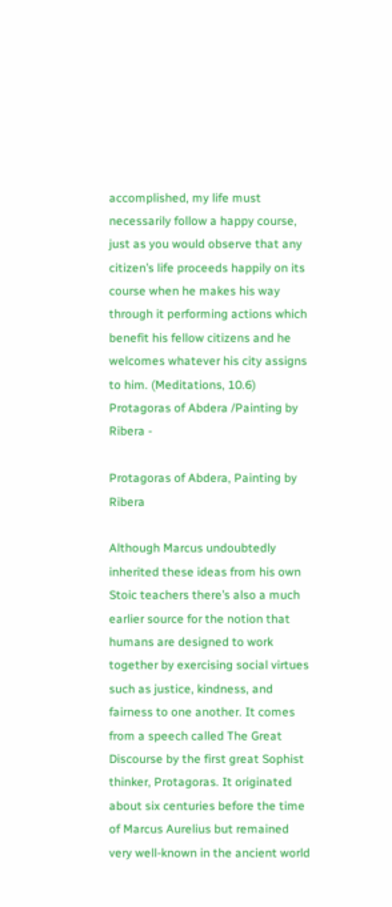accomplished, my life must necessarily follow a happy course, just as you would observe that any citizen’s life proceeds happily on its course when he makes his way through it performing actions which benefit his fellow citizens and he welcomes whatever his city assigns to him. (Meditations, 10.6)
Protagoras of Abdera /Painting by Ribera -

Protagoras of Abdera, Painting by Ribera

Although Marcus undoubtedly inherited these ideas from his own Stoic teachers there’s also a much earlier source for the notion that humans are designed to work together by exercising social virtues such as justice, kindness, and fairness to one another. It comes from a speech called The Great Discourse by the first great Sophist thinker, Protagoras. It originated about six centuries before the time of Marcus Aurelius but remained very well-known in the ancient world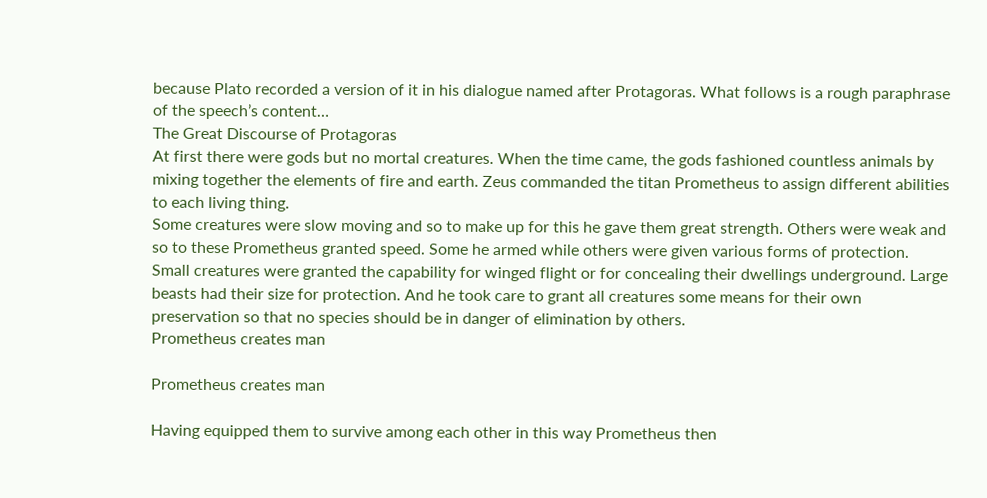because Plato recorded a version of it in his dialogue named after Protagoras. What follows is a rough paraphrase of the speech’s content…
The Great Discourse of Protagoras
At first there were gods but no mortal creatures. When the time came, the gods fashioned countless animals by mixing together the elements of fire and earth. Zeus commanded the titan Prometheus to assign different abilities to each living thing.
Some creatures were slow moving and so to make up for this he gave them great strength. Others were weak and so to these Prometheus granted speed. Some he armed while others were given various forms of protection. Small creatures were granted the capability for winged flight or for concealing their dwellings underground. Large beasts had their size for protection. And he took care to grant all creatures some means for their own preservation so that no species should be in danger of elimination by others.
Prometheus creates man

Prometheus creates man

Having equipped them to survive among each other in this way Prometheus then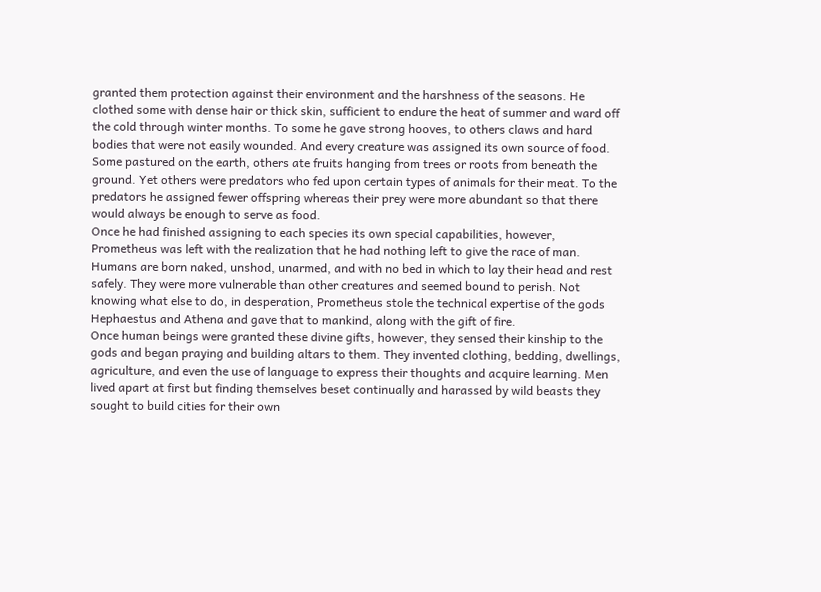granted them protection against their environment and the harshness of the seasons. He clothed some with dense hair or thick skin, sufficient to endure the heat of summer and ward off the cold through winter months. To some he gave strong hooves, to others claws and hard bodies that were not easily wounded. And every creature was assigned its own source of food. Some pastured on the earth, others ate fruits hanging from trees or roots from beneath the ground. Yet others were predators who fed upon certain types of animals for their meat. To the predators he assigned fewer offspring whereas their prey were more abundant so that there would always be enough to serve as food.
Once he had finished assigning to each species its own special capabilities, however, Prometheus was left with the realization that he had nothing left to give the race of man. Humans are born naked, unshod, unarmed, and with no bed in which to lay their head and rest safely. They were more vulnerable than other creatures and seemed bound to perish. Not knowing what else to do, in desperation, Prometheus stole the technical expertise of the gods Hephaestus and Athena and gave that to mankind, along with the gift of fire.
Once human beings were granted these divine gifts, however, they sensed their kinship to the gods and began praying and building altars to them. They invented clothing, bedding, dwellings, agriculture, and even the use of language to express their thoughts and acquire learning. Men lived apart at first but finding themselves beset continually and harassed by wild beasts they sought to build cities for their own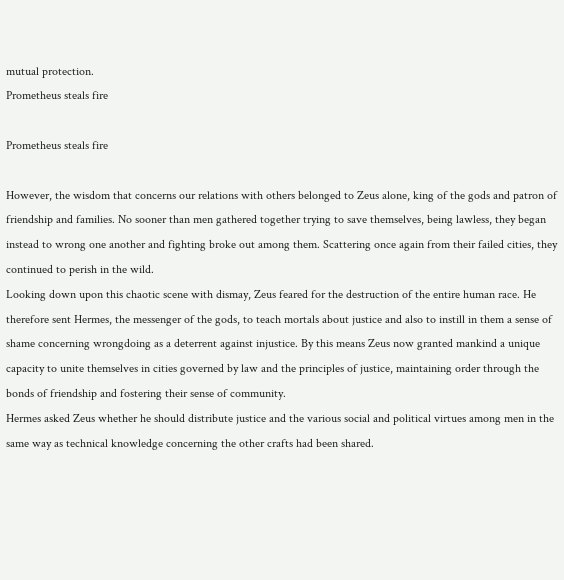mutual protection.
Prometheus steals fire

Prometheus steals fire

However, the wisdom that concerns our relations with others belonged to Zeus alone, king of the gods and patron of friendship and families. No sooner than men gathered together trying to save themselves, being lawless, they began instead to wrong one another and fighting broke out among them. Scattering once again from their failed cities, they continued to perish in the wild.
Looking down upon this chaotic scene with dismay, Zeus feared for the destruction of the entire human race. He therefore sent Hermes, the messenger of the gods, to teach mortals about justice and also to instill in them a sense of shame concerning wrongdoing as a deterrent against injustice. By this means Zeus now granted mankind a unique capacity to unite themselves in cities governed by law and the principles of justice, maintaining order through the bonds of friendship and fostering their sense of community.
Hermes asked Zeus whether he should distribute justice and the various social and political virtues among men in the same way as technical knowledge concerning the other crafts had been shared.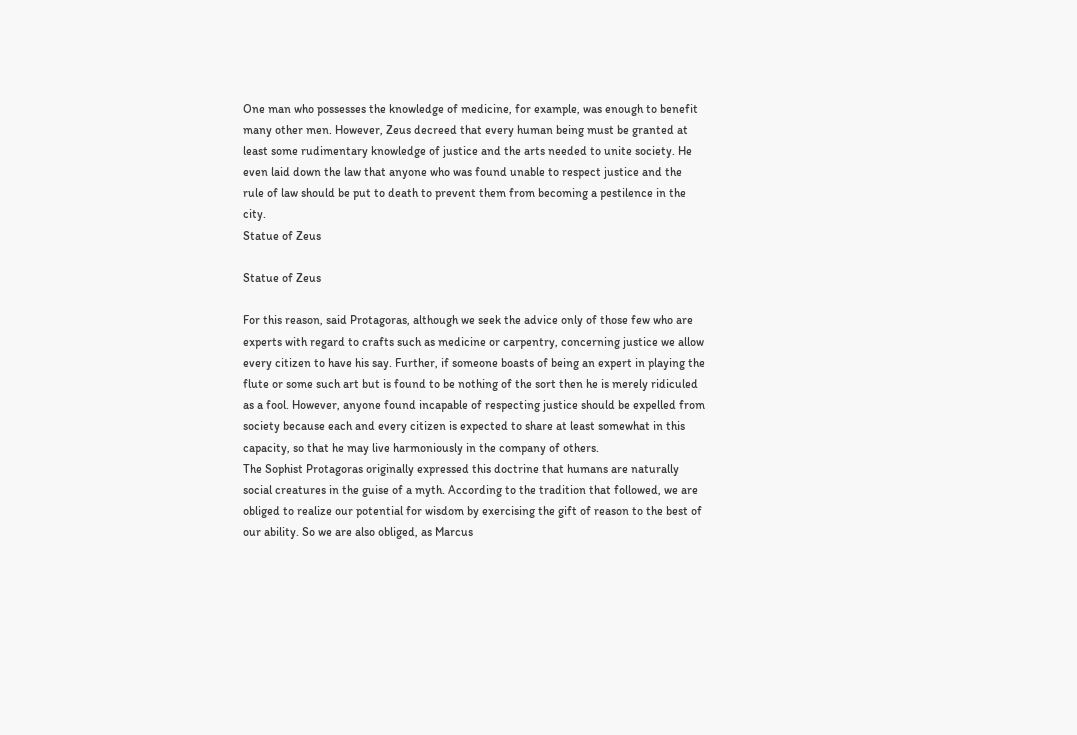One man who possesses the knowledge of medicine, for example, was enough to benefit many other men. However, Zeus decreed that every human being must be granted at least some rudimentary knowledge of justice and the arts needed to unite society. He even laid down the law that anyone who was found unable to respect justice and the rule of law should be put to death to prevent them from becoming a pestilence in the city.
Statue of Zeus

Statue of Zeus

For this reason, said Protagoras, although we seek the advice only of those few who are experts with regard to crafts such as medicine or carpentry, concerning justice we allow every citizen to have his say. Further, if someone boasts of being an expert in playing the flute or some such art but is found to be nothing of the sort then he is merely ridiculed as a fool. However, anyone found incapable of respecting justice should be expelled from society because each and every citizen is expected to share at least somewhat in this capacity, so that he may live harmoniously in the company of others.
The Sophist Protagoras originally expressed this doctrine that humans are naturally social creatures in the guise of a myth. According to the tradition that followed, we are obliged to realize our potential for wisdom by exercising the gift of reason to the best of our ability. So we are also obliged, as Marcus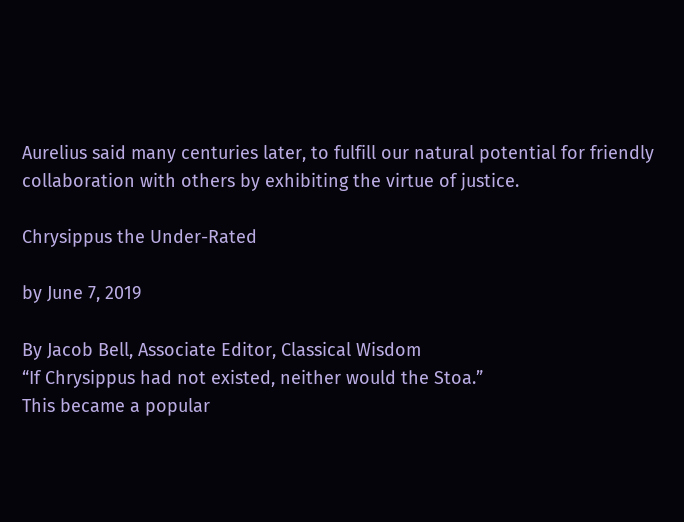Aurelius said many centuries later, to fulfill our natural potential for friendly collaboration with others by exhibiting the virtue of justice.

Chrysippus the Under-Rated

by June 7, 2019

By Jacob Bell, Associate Editor, Classical Wisdom
“If Chrysippus had not existed, neither would the Stoa.”
This became a popular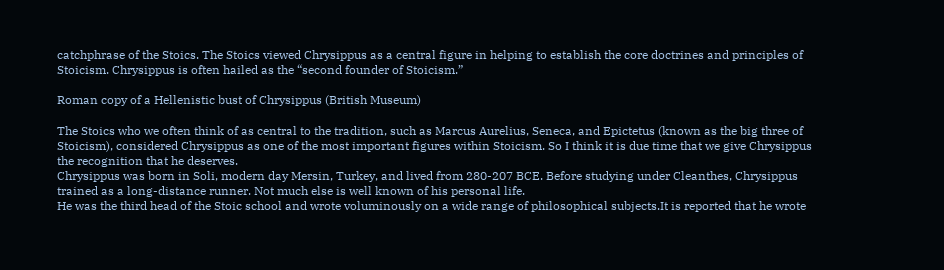catchphrase of the Stoics. The Stoics viewed Chrysippus as a central figure in helping to establish the core doctrines and principles of Stoicism. Chrysippus is often hailed as the “second founder of Stoicism.”

Roman copy of a Hellenistic bust of Chrysippus (British Museum)

The Stoics who we often think of as central to the tradition, such as Marcus Aurelius, Seneca, and Epictetus (known as the big three of Stoicism), considered Chrysippus as one of the most important figures within Stoicism. So I think it is due time that we give Chrysippus the recognition that he deserves.
Chrysippus was born in Soli, modern day Mersin, Turkey, and lived from 280-207 BCE. Before studying under Cleanthes, Chrysippus trained as a long-distance runner. Not much else is well known of his personal life.
He was the third head of the Stoic school and wrote voluminously on a wide range of philosophical subjects.It is reported that he wrote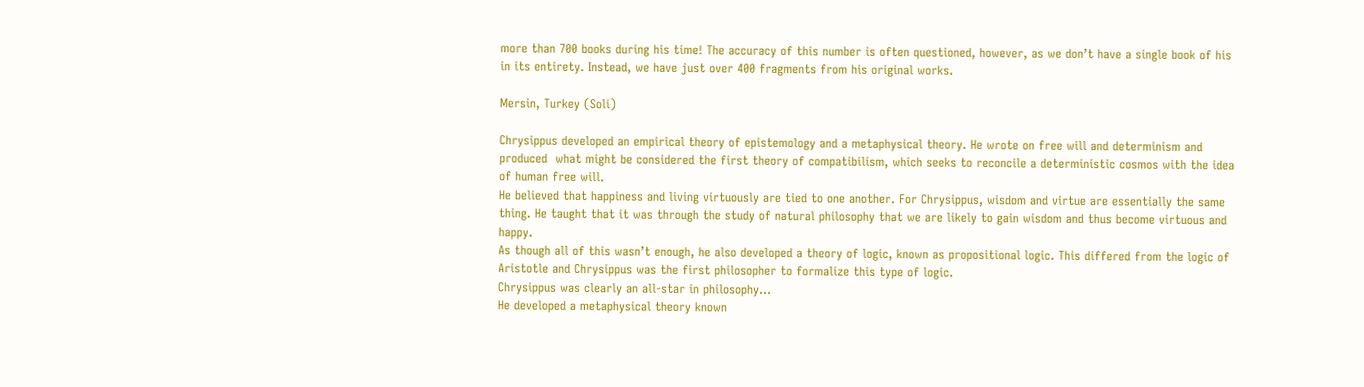more than 700 books during his time! The accuracy of this number is often questioned, however, as we don’t have a single book of his in its entirety. Instead, we have just over 400 fragments from his original works.

Mersin, Turkey (Soli)

Chrysippus developed an empirical theory of epistemology and a metaphysical theory. He wrote on free will and determinism and produced  what might be considered the first theory of compatibilism, which seeks to reconcile a deterministic cosmos with the idea of human free will.
He believed that happiness and living virtuously are tied to one another. For Chrysippus, wisdom and virtue are essentially the same thing. He taught that it was through the study of natural philosophy that we are likely to gain wisdom and thus become virtuous and happy.
As though all of this wasn’t enough, he also developed a theory of logic, known as propositional logic. This differed from the logic of Aristotle and Chrysippus was the first philosopher to formalize this type of logic.
Chrysippus was clearly an all-star in philosophy…
He developed a metaphysical theory known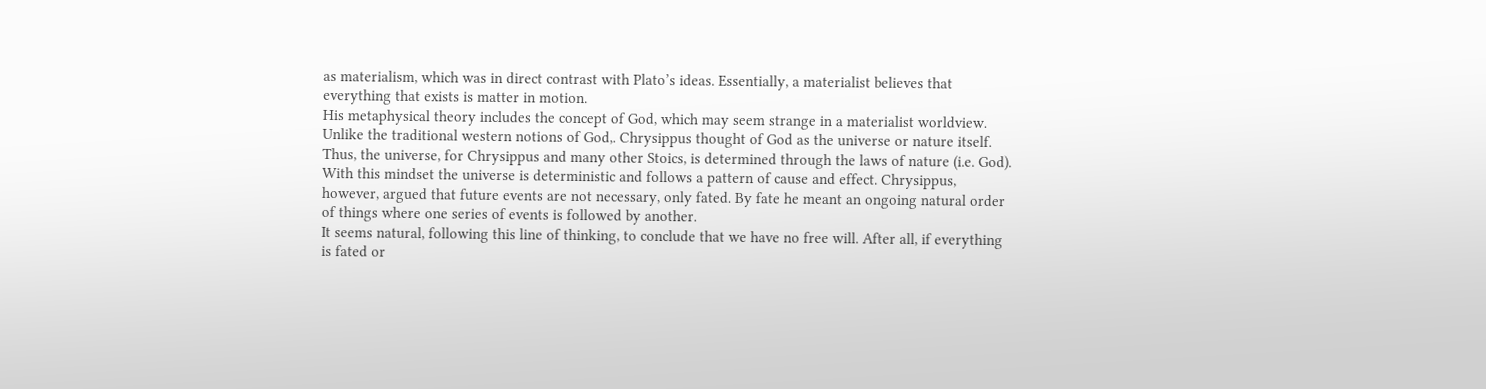as materialism, which was in direct contrast with Plato’s ideas. Essentially, a materialist believes that everything that exists is matter in motion.
His metaphysical theory includes the concept of God, which may seem strange in a materialist worldview. Unlike the traditional western notions of God,. Chrysippus thought of God as the universe or nature itself. Thus, the universe, for Chrysippus and many other Stoics, is determined through the laws of nature (i.e. God).
With this mindset the universe is deterministic and follows a pattern of cause and effect. Chrysippus, however, argued that future events are not necessary, only fated. By fate he meant an ongoing natural order of things where one series of events is followed by another.
It seems natural, following this line of thinking, to conclude that we have no free will. After all, if everything is fated or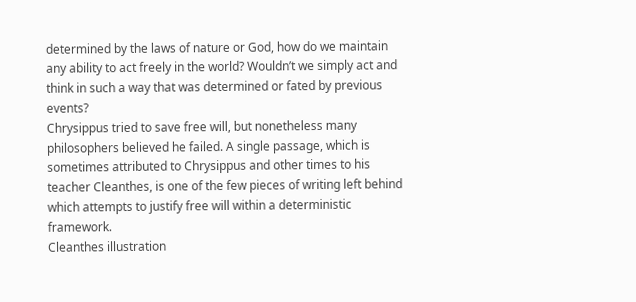determined by the laws of nature or God, how do we maintain any ability to act freely in the world? Wouldn’t we simply act and think in such a way that was determined or fated by previous events?
Chrysippus tried to save free will, but nonetheless many philosophers believed he failed. A single passage, which is sometimes attributed to Chrysippus and other times to his teacher Cleanthes, is one of the few pieces of writing left behind which attempts to justify free will within a deterministic framework.
Cleanthes illustration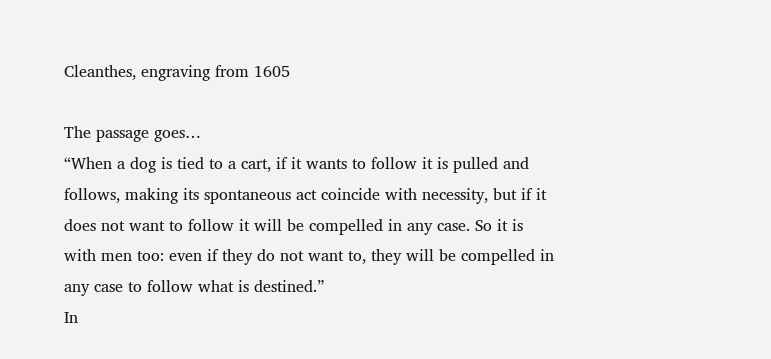Cleanthes, engraving from 1605

The passage goes…
“When a dog is tied to a cart, if it wants to follow it is pulled and follows, making its spontaneous act coincide with necessity, but if it does not want to follow it will be compelled in any case. So it is with men too: even if they do not want to, they will be compelled in any case to follow what is destined.”
In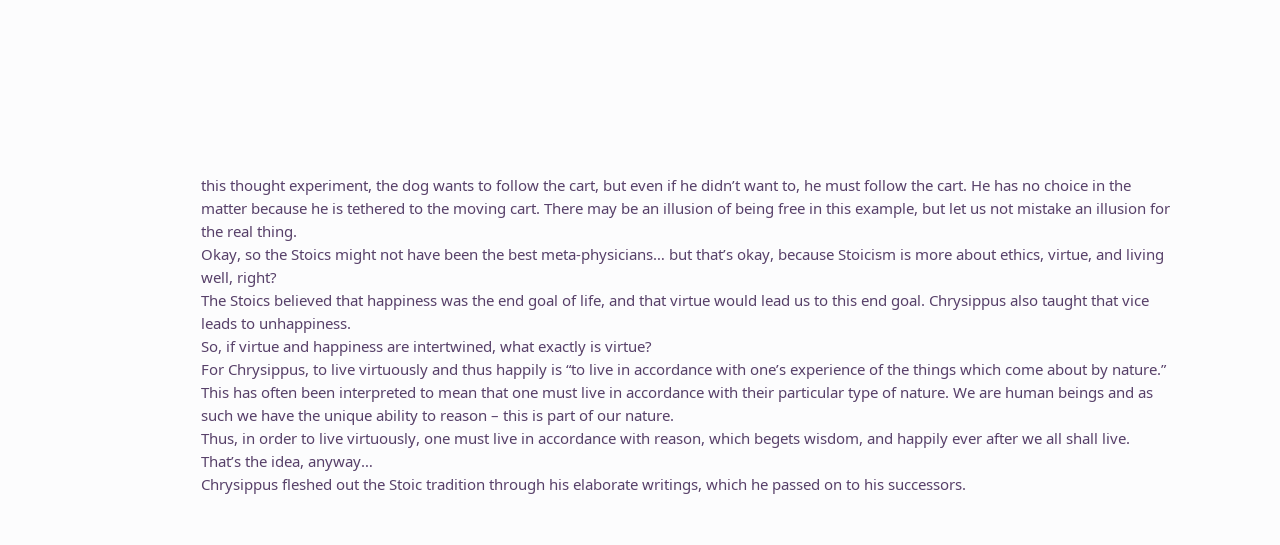this thought experiment, the dog wants to follow the cart, but even if he didn’t want to, he must follow the cart. He has no choice in the matter because he is tethered to the moving cart. There may be an illusion of being free in this example, but let us not mistake an illusion for the real thing.
Okay, so the Stoics might not have been the best meta-physicians… but that’s okay, because Stoicism is more about ethics, virtue, and living well, right?
The Stoics believed that happiness was the end goal of life, and that virtue would lead us to this end goal. Chrysippus also taught that vice leads to unhappiness.
So, if virtue and happiness are intertwined, what exactly is virtue?
For Chrysippus, to live virtuously and thus happily is “to live in accordance with one’s experience of the things which come about by nature.”
This has often been interpreted to mean that one must live in accordance with their particular type of nature. We are human beings and as such we have the unique ability to reason – this is part of our nature.
Thus, in order to live virtuously, one must live in accordance with reason, which begets wisdom, and happily ever after we all shall live.
That’s the idea, anyway…
Chrysippus fleshed out the Stoic tradition through his elaborate writings, which he passed on to his successors.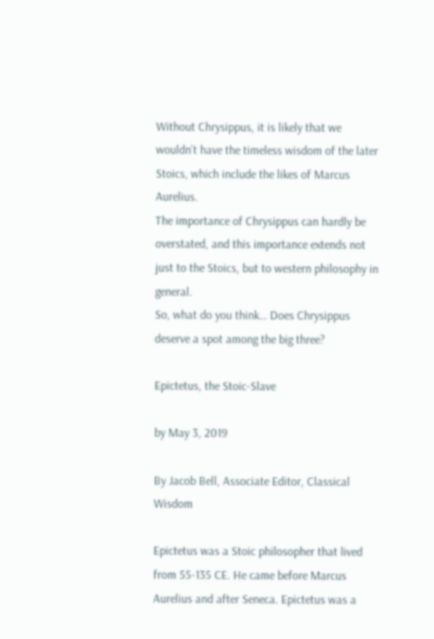Without Chrysippus, it is likely that we wouldn’t have the timeless wisdom of the later Stoics, which include the likes of Marcus Aurelius.
The importance of Chrysippus can hardly be overstated, and this importance extends not just to the Stoics, but to western philosophy in general.
So, what do you think… Does Chrysippus deserve a spot among the big three?

Epictetus, the Stoic-Slave

by May 3, 2019

By Jacob Bell, Associate Editor, Classical Wisdom

Epictetus was a Stoic philosopher that lived from 55-135 CE. He came before Marcus Aurelius and after Seneca. Epictetus was a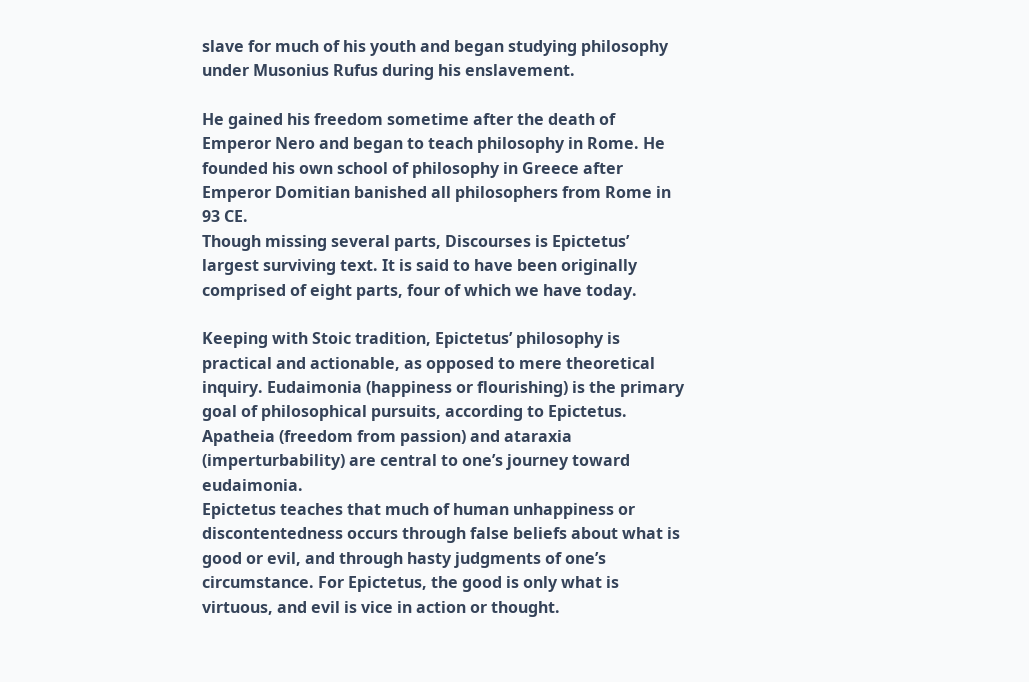slave for much of his youth and began studying philosophy under Musonius Rufus during his enslavement.

He gained his freedom sometime after the death of Emperor Nero and began to teach philosophy in Rome. He founded his own school of philosophy in Greece after Emperor Domitian banished all philosophers from Rome in 93 CE.
Though missing several parts, Discourses is Epictetus’ largest surviving text. It is said to have been originally comprised of eight parts, four of which we have today.

Keeping with Stoic tradition, Epictetus’ philosophy is practical and actionable, as opposed to mere theoretical inquiry. Eudaimonia (happiness or flourishing) is the primary goal of philosophical pursuits, according to Epictetus. Apatheia (freedom from passion) and ataraxia (imperturbability) are central to one’s journey toward eudaimonia.
Epictetus teaches that much of human unhappiness or discontentedness occurs through false beliefs about what is good or evil, and through hasty judgments of one’s circumstance. For Epictetus, the good is only what is virtuous, and evil is vice in action or thought.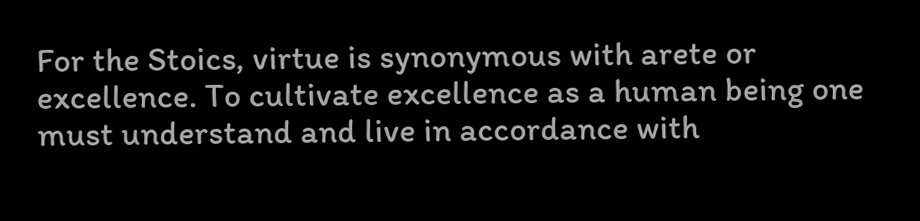For the Stoics, virtue is synonymous with arete or excellence. To cultivate excellence as a human being one must understand and live in accordance with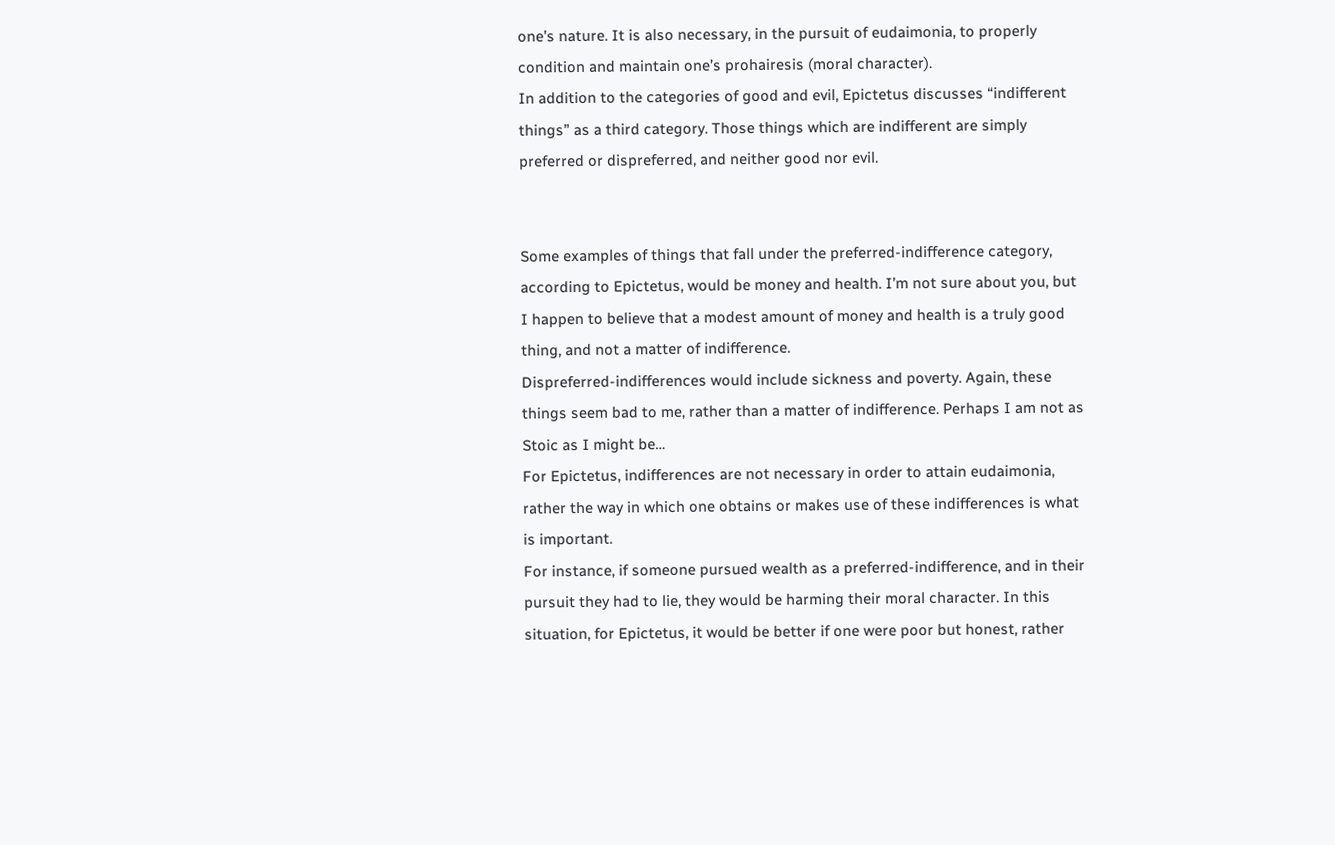one’s nature. It is also necessary, in the pursuit of eudaimonia, to properly condition and maintain one’s prohairesis (moral character).
In addition to the categories of good and evil, Epictetus discusses “indifferent things” as a third category. Those things which are indifferent are simply preferred or dispreferred, and neither good nor evil.


Some examples of things that fall under the preferred-indifference category, according to Epictetus, would be money and health. I’m not sure about you, but I happen to believe that a modest amount of money and health is a truly good thing, and not a matter of indifference.
Dispreferred-indifferences would include sickness and poverty. Again, these things seem bad to me, rather than a matter of indifference. Perhaps I am not as Stoic as I might be…
For Epictetus, indifferences are not necessary in order to attain eudaimonia, rather the way in which one obtains or makes use of these indifferences is what is important.
For instance, if someone pursued wealth as a preferred-indifference, and in their pursuit they had to lie, they would be harming their moral character. In this situation, for Epictetus, it would be better if one were poor but honest, rather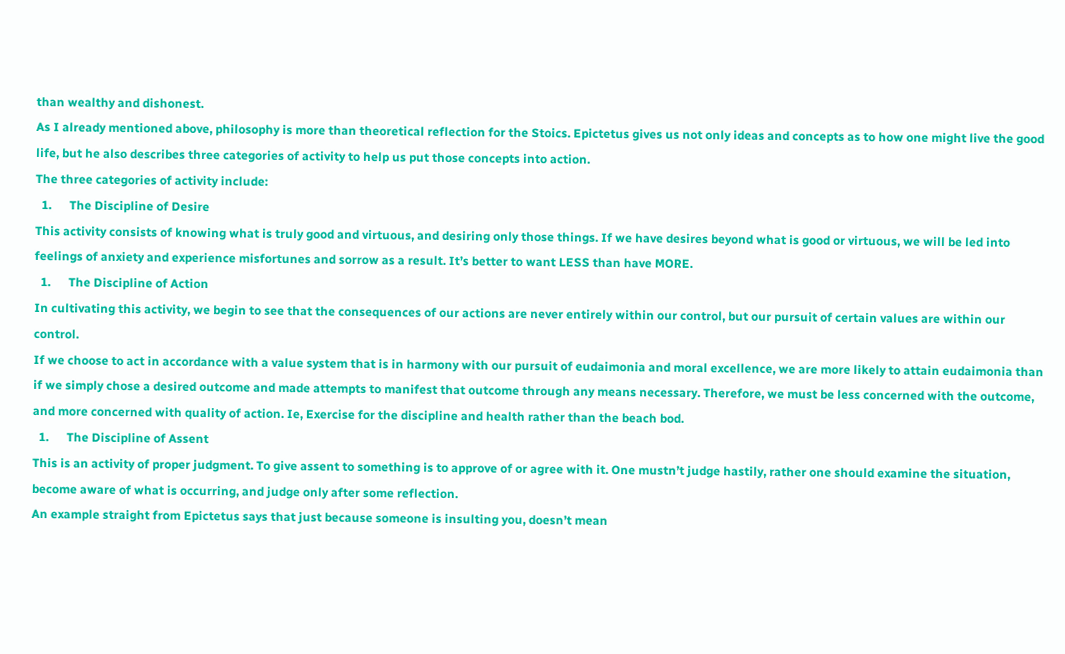than wealthy and dishonest.
As I already mentioned above, philosophy is more than theoretical reflection for the Stoics. Epictetus gives us not only ideas and concepts as to how one might live the good life, but he also describes three categories of activity to help us put those concepts into action.
The three categories of activity include:
  1.      The Discipline of Desire
This activity consists of knowing what is truly good and virtuous, and desiring only those things. If we have desires beyond what is good or virtuous, we will be led into feelings of anxiety and experience misfortunes and sorrow as a result. It’s better to want LESS than have MORE.
  1.      The Discipline of Action
In cultivating this activity, we begin to see that the consequences of our actions are never entirely within our control, but our pursuit of certain values are within our control.
If we choose to act in accordance with a value system that is in harmony with our pursuit of eudaimonia and moral excellence, we are more likely to attain eudaimonia than if we simply chose a desired outcome and made attempts to manifest that outcome through any means necessary. Therefore, we must be less concerned with the outcome, and more concerned with quality of action. Ie, Exercise for the discipline and health rather than the beach bod.
  1.      The Discipline of Assent
This is an activity of proper judgment. To give assent to something is to approve of or agree with it. One mustn’t judge hastily, rather one should examine the situation, become aware of what is occurring, and judge only after some reflection.
An example straight from Epictetus says that just because someone is insulting you, doesn’t mean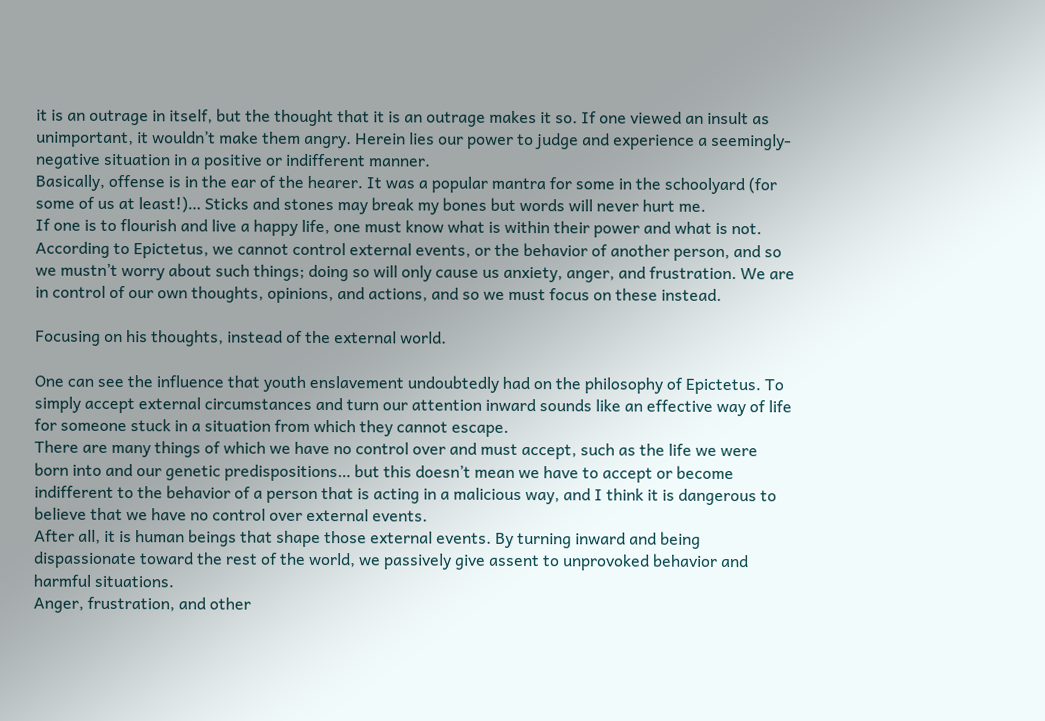it is an outrage in itself, but the thought that it is an outrage makes it so. If one viewed an insult as unimportant, it wouldn’t make them angry. Herein lies our power to judge and experience a seemingly-negative situation in a positive or indifferent manner.
Basically, offense is in the ear of the hearer. It was a popular mantra for some in the schoolyard (for some of us at least!)… Sticks and stones may break my bones but words will never hurt me.
If one is to flourish and live a happy life, one must know what is within their power and what is not. According to Epictetus, we cannot control external events, or the behavior of another person, and so we mustn’t worry about such things; doing so will only cause us anxiety, anger, and frustration. We are in control of our own thoughts, opinions, and actions, and so we must focus on these instead.

Focusing on his thoughts, instead of the external world.

One can see the influence that youth enslavement undoubtedly had on the philosophy of Epictetus. To simply accept external circumstances and turn our attention inward sounds like an effective way of life for someone stuck in a situation from which they cannot escape.
There are many things of which we have no control over and must accept, such as the life we were born into and our genetic predispositions… but this doesn’t mean we have to accept or become indifferent to the behavior of a person that is acting in a malicious way, and I think it is dangerous to believe that we have no control over external events.
After all, it is human beings that shape those external events. By turning inward and being dispassionate toward the rest of the world, we passively give assent to unprovoked behavior and harmful situations.
Anger, frustration, and other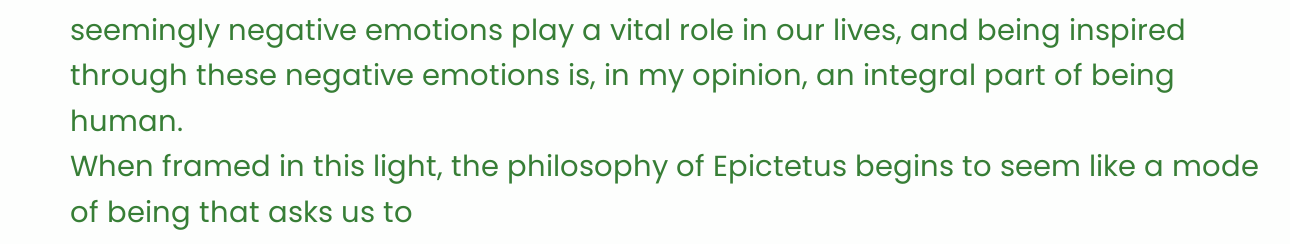seemingly negative emotions play a vital role in our lives, and being inspired through these negative emotions is, in my opinion, an integral part of being human.
When framed in this light, the philosophy of Epictetus begins to seem like a mode of being that asks us to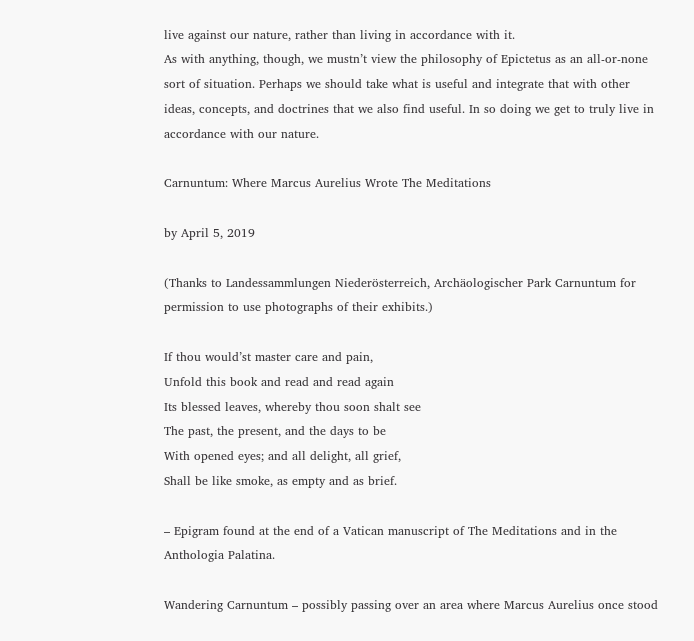live against our nature, rather than living in accordance with it.
As with anything, though, we mustn’t view the philosophy of Epictetus as an all-or-none sort of situation. Perhaps we should take what is useful and integrate that with other ideas, concepts, and doctrines that we also find useful. In so doing we get to truly live in accordance with our nature.

Carnuntum: Where Marcus Aurelius Wrote The Meditations

by April 5, 2019

(Thanks to Landessammlungen Niederösterreich, Archäologischer Park Carnuntum for permission to use photographs of their exhibits.)

If thou would’st master care and pain,
Unfold this book and read and read again
Its blessed leaves, whereby thou soon shalt see
The past, the present, and the days to be
With opened eyes; and all delight, all grief,
Shall be like smoke, as empty and as brief.

– Epigram found at the end of a Vatican manuscript of The Meditations and in the Anthologia Palatina.

Wandering Carnuntum – possibly passing over an area where Marcus Aurelius once stood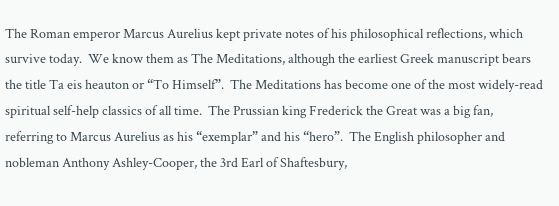The Roman emperor Marcus Aurelius kept private notes of his philosophical reflections, which survive today.  We know them as The Meditations, although the earliest Greek manuscript bears the title Ta eis heauton or “To Himself”.  The Meditations has become one of the most widely-read spiritual self-help classics of all time.  The Prussian king Frederick the Great was a big fan, referring to Marcus Aurelius as his “exemplar” and his “hero”.  The English philosopher and nobleman Anthony Ashley-Cooper, the 3rd Earl of Shaftesbury,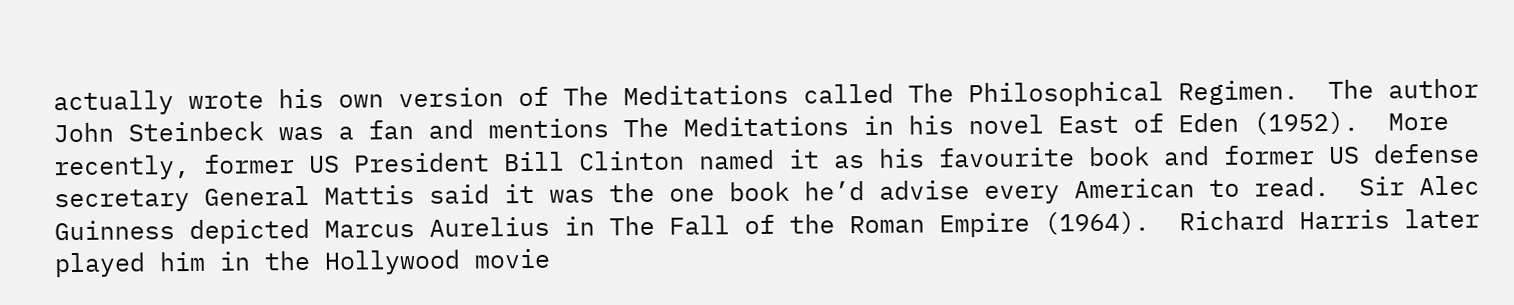actually wrote his own version of The Meditations called The Philosophical Regimen.  The author John Steinbeck was a fan and mentions The Meditations in his novel East of Eden (1952).  More recently, former US President Bill Clinton named it as his favourite book and former US defense secretary General Mattis said it was the one book he’d advise every American to read.  Sir Alec Guinness depicted Marcus Aurelius in The Fall of the Roman Empire (1964).  Richard Harris later played him in the Hollywood movie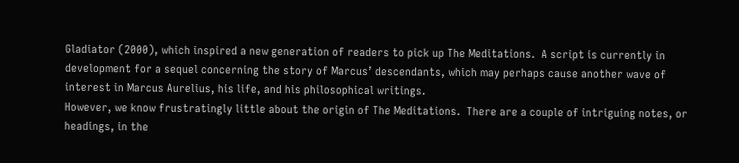Gladiator (2000), which inspired a new generation of readers to pick up The Meditations.  A script is currently in development for a sequel concerning the story of Marcus’ descendants, which may perhaps cause another wave of interest in Marcus Aurelius, his life, and his philosophical writings.
However, we know frustratingly little about the origin of The Meditations.  There are a couple of intriguing notes, or headings, in the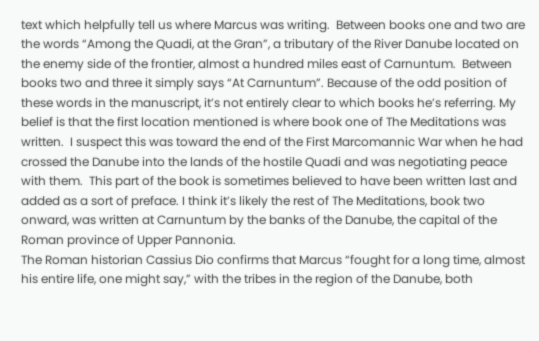text which helpfully tell us where Marcus was writing.  Between books one and two are the words “Among the Quadi, at the Gran”, a tributary of the River Danube located on the enemy side of the frontier, almost a hundred miles east of Carnuntum.  Between books two and three it simply says “At Carnuntum”. Because of the odd position of these words in the manuscript, it’s not entirely clear to which books he’s referring. My belief is that the first location mentioned is where book one of The Meditations was written.  I suspect this was toward the end of the First Marcomannic War when he had crossed the Danube into the lands of the hostile Quadi and was negotiating peace with them.  This part of the book is sometimes believed to have been written last and added as a sort of preface. I think it’s likely the rest of The Meditations, book two onward, was written at Carnuntum by the banks of the Danube, the capital of the Roman province of Upper Pannonia.
The Roman historian Cassius Dio confirms that Marcus “fought for a long time, almost his entire life, one might say,” with the tribes in the region of the Danube, both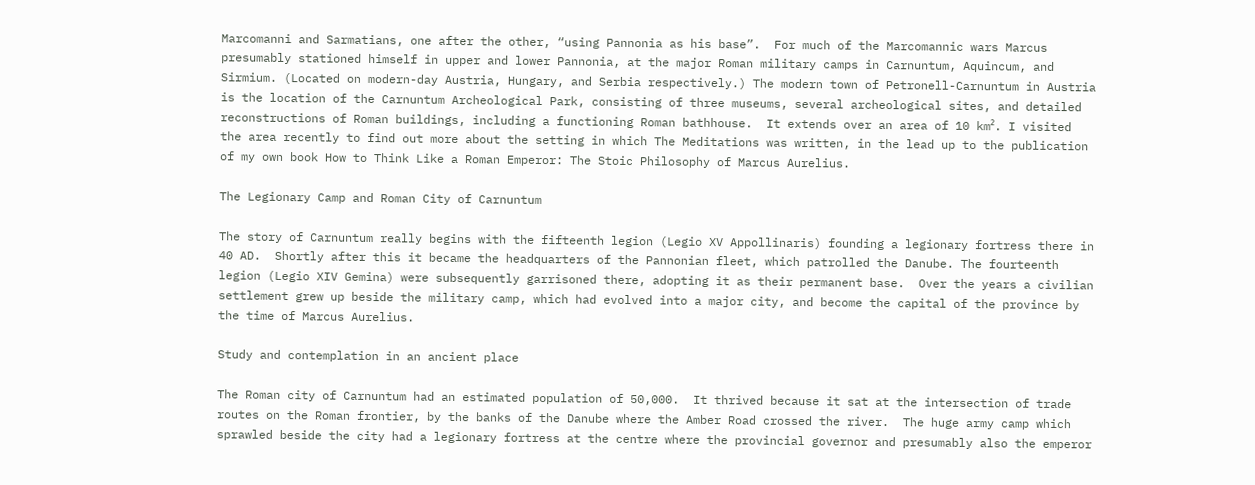Marcomanni and Sarmatians, one after the other, “using Pannonia as his base”.  For much of the Marcomannic wars Marcus presumably stationed himself in upper and lower Pannonia, at the major Roman military camps in Carnuntum, Aquincum, and Sirmium. (Located on modern-day Austria, Hungary, and Serbia respectively.) The modern town of Petronell-Carnuntum in Austria is the location of the Carnuntum Archeological Park, consisting of three museums, several archeological sites, and detailed reconstructions of Roman buildings, including a functioning Roman bathhouse.  It extends over an area of 10 km². I visited the area recently to find out more about the setting in which The Meditations was written, in the lead up to the publication of my own book How to Think Like a Roman Emperor: The Stoic Philosophy of Marcus Aurelius.

The Legionary Camp and Roman City of Carnuntum

The story of Carnuntum really begins with the fifteenth legion (Legio XV Appollinaris) founding a legionary fortress there in 40 AD.  Shortly after this it became the headquarters of the Pannonian fleet, which patrolled the Danube. The fourteenth legion (Legio XIV Gemina) were subsequently garrisoned there, adopting it as their permanent base.  Over the years a civilian settlement grew up beside the military camp, which had evolved into a major city, and become the capital of the province by the time of Marcus Aurelius.

Study and contemplation in an ancient place

The Roman city of Carnuntum had an estimated population of 50,000.  It thrived because it sat at the intersection of trade routes on the Roman frontier, by the banks of the Danube where the Amber Road crossed the river.  The huge army camp which sprawled beside the city had a legionary fortress at the centre where the provincial governor and presumably also the emperor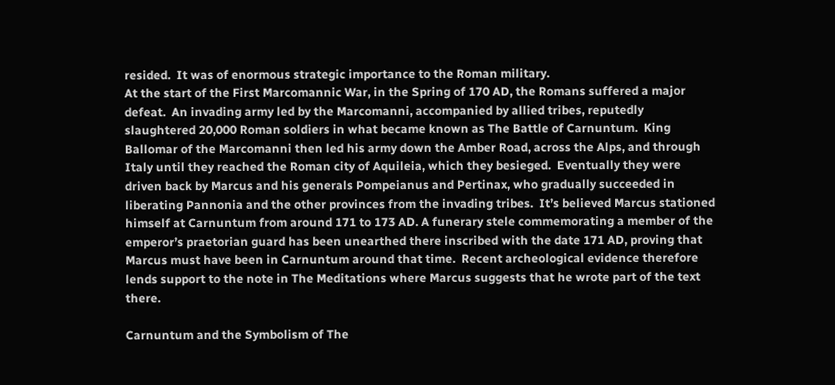resided.  It was of enormous strategic importance to the Roman military.
At the start of the First Marcomannic War, in the Spring of 170 AD, the Romans suffered a major defeat.  An invading army led by the Marcomanni, accompanied by allied tribes, reputedly slaughtered 20,000 Roman soldiers in what became known as The Battle of Carnuntum.  King Ballomar of the Marcomanni then led his army down the Amber Road, across the Alps, and through Italy until they reached the Roman city of Aquileia, which they besieged.  Eventually they were driven back by Marcus and his generals Pompeianus and Pertinax, who gradually succeeded in liberating Pannonia and the other provinces from the invading tribes.  It’s believed Marcus stationed himself at Carnuntum from around 171 to 173 AD. A funerary stele commemorating a member of the emperor’s praetorian guard has been unearthed there inscribed with the date 171 AD, proving that Marcus must have been in Carnuntum around that time.  Recent archeological evidence therefore lends support to the note in The Meditations where Marcus suggests that he wrote part of the text there.

Carnuntum and the Symbolism of The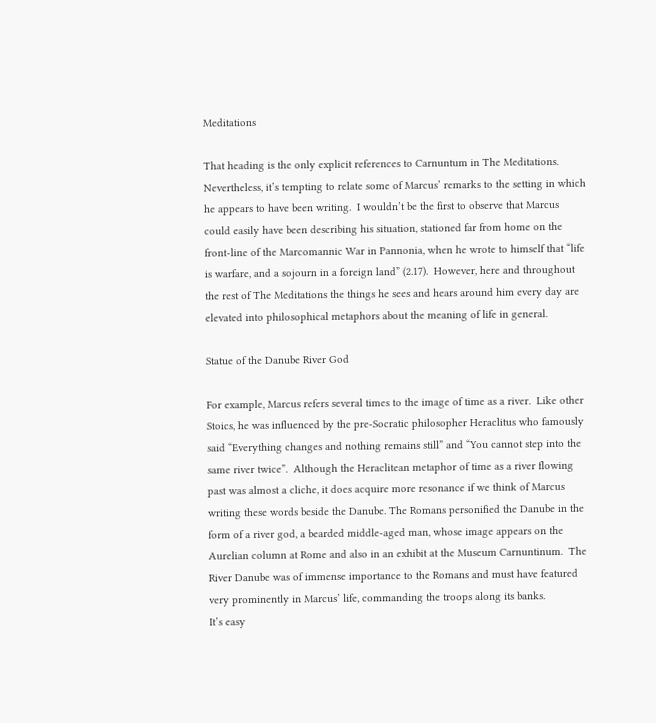Meditations

That heading is the only explicit references to Carnuntum in The Meditations.  Nevertheless, it’s tempting to relate some of Marcus’ remarks to the setting in which he appears to have been writing.  I wouldn’t be the first to observe that Marcus could easily have been describing his situation, stationed far from home on the front-line of the Marcomannic War in Pannonia, when he wrote to himself that “life is warfare, and a sojourn in a foreign land” (2.17).  However, here and throughout the rest of The Meditations the things he sees and hears around him every day are elevated into philosophical metaphors about the meaning of life in general.

Statue of the Danube River God

For example, Marcus refers several times to the image of time as a river.  Like other Stoics, he was influenced by the pre-Socratic philosopher Heraclitus who famously said “Everything changes and nothing remains still” and “You cannot step into the same river twice”.  Although the Heraclitean metaphor of time as a river flowing past was almost a cliche, it does acquire more resonance if we think of Marcus writing these words beside the Danube. The Romans personified the Danube in the form of a river god, a bearded middle-aged man, whose image appears on the Aurelian column at Rome and also in an exhibit at the Museum Carnuntinum.  The River Danube was of immense importance to the Romans and must have featured very prominently in Marcus’ life, commanding the troops along its banks.
It’s easy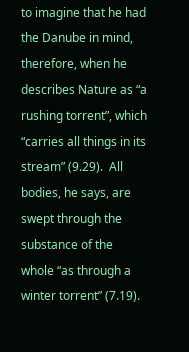to imagine that he had the Danube in mind, therefore, when he describes Nature as “a rushing torrent”, which “carries all things in its stream” (9.29).  All bodies, he says, are swept through the substance of the whole “as through a winter torrent” (7.19).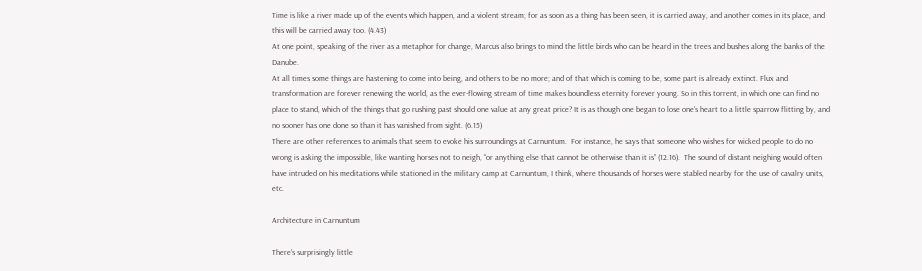Time is like a river made up of the events which happen, and a violent stream; for as soon as a thing has been seen, it is carried away, and another comes in its place, and this will be carried away too. (4.43)
At one point, speaking of the river as a metaphor for change, Marcus also brings to mind the little birds who can be heard in the trees and bushes along the banks of the Danube.
At all times some things are hastening to come into being, and others to be no more; and of that which is coming to be, some part is already extinct. Flux and transformation are forever renewing the world, as the ever-flowing stream of time makes boundless eternity forever young. So in this torrent, in which one can find no place to stand, which of the things that go rushing past should one value at any great price? It is as though one began to lose one’s heart to a little sparrow flitting by, and no sooner has one done so than it has vanished from sight. (6.15)
There are other references to animals that seem to evoke his surroundings at Carnuntum.  For instance, he says that someone who wishes for wicked people to do no wrong is asking the impossible, like wanting horses not to neigh, “or anything else that cannot be otherwise than it is” (12.16).  The sound of distant neighing would often have intruded on his meditations while stationed in the military camp at Carnuntum, I think, where thousands of horses were stabled nearby for the use of cavalry units, etc.

Architecture in Carnuntum

There’s surprisingly little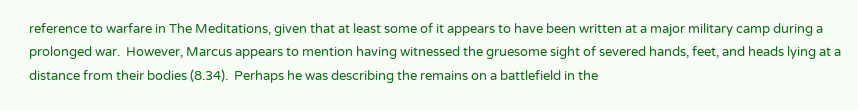reference to warfare in The Meditations, given that at least some of it appears to have been written at a major military camp during a prolonged war.  However, Marcus appears to mention having witnessed the gruesome sight of severed hands, feet, and heads lying at a distance from their bodies (8.34).  Perhaps he was describing the remains on a battlefield in the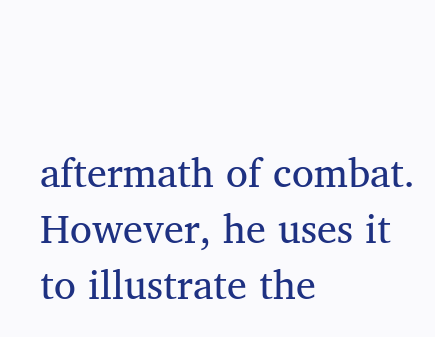aftermath of combat. However, he uses it to illustrate the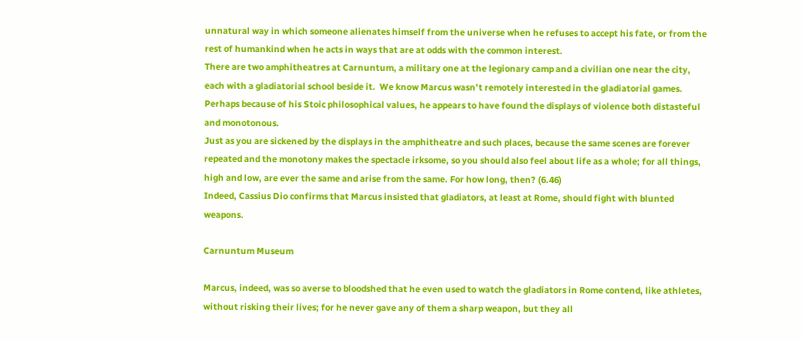unnatural way in which someone alienates himself from the universe when he refuses to accept his fate, or from the rest of humankind when he acts in ways that are at odds with the common interest.
There are two amphitheatres at Carnuntum, a military one at the legionary camp and a civilian one near the city, each with a gladiatorial school beside it.  We know Marcus wasn’t remotely interested in the gladiatorial games. Perhaps because of his Stoic philosophical values, he appears to have found the displays of violence both distasteful and monotonous.
Just as you are sickened by the displays in the amphitheatre and such places, because the same scenes are forever repeated and the monotony makes the spectacle irksome, so you should also feel about life as a whole; for all things, high and low, are ever the same and arise from the same. For how long, then? (6.46)
Indeed, Cassius Dio confirms that Marcus insisted that gladiators, at least at Rome, should fight with blunted weapons.

Carnuntum Museum

Marcus, indeed, was so averse to bloodshed that he even used to watch the gladiators in Rome contend, like athletes, without risking their lives; for he never gave any of them a sharp weapon, but they all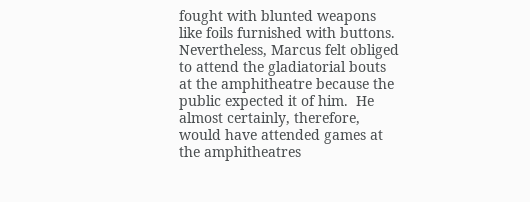fought with blunted weapons like foils furnished with buttons.
Nevertheless, Marcus felt obliged to attend the gladiatorial bouts at the amphitheatre because the public expected it of him.  He almost certainly, therefore, would have attended games at the amphitheatres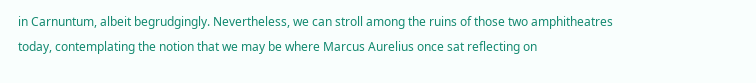in Carnuntum, albeit begrudgingly. Nevertheless, we can stroll among the ruins of those two amphitheatres today, contemplating the notion that we may be where Marcus Aurelius once sat reflecting on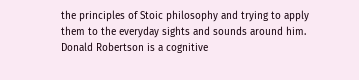the principles of Stoic philosophy and trying to apply them to the everyday sights and sounds around him.
Donald Robertson is a cognitive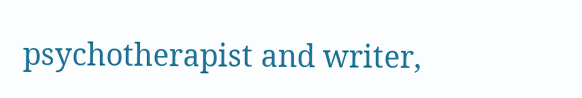psychotherapist and writer,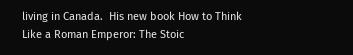living in Canada.  His new book How to Think Like a Roman Emperor: The Stoic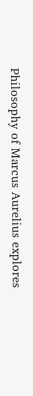Philosophy of Marcus Aurelius explores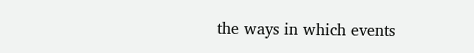the ways in which events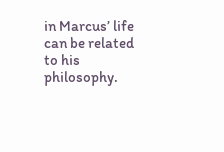in Marcus’ life can be related to his philosophy.